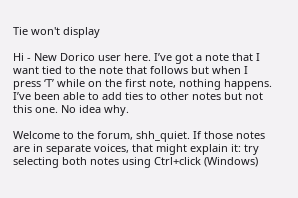Tie won't display

Hi - New Dorico user here. I’ve got a note that I want tied to the note that follows but when I press ‘T’ while on the first note, nothing happens. I’ve been able to add ties to other notes but not this one. No idea why.

Welcome to the forum, shh_quiet. If those notes are in separate voices, that might explain it: try selecting both notes using Ctrl+click (Windows)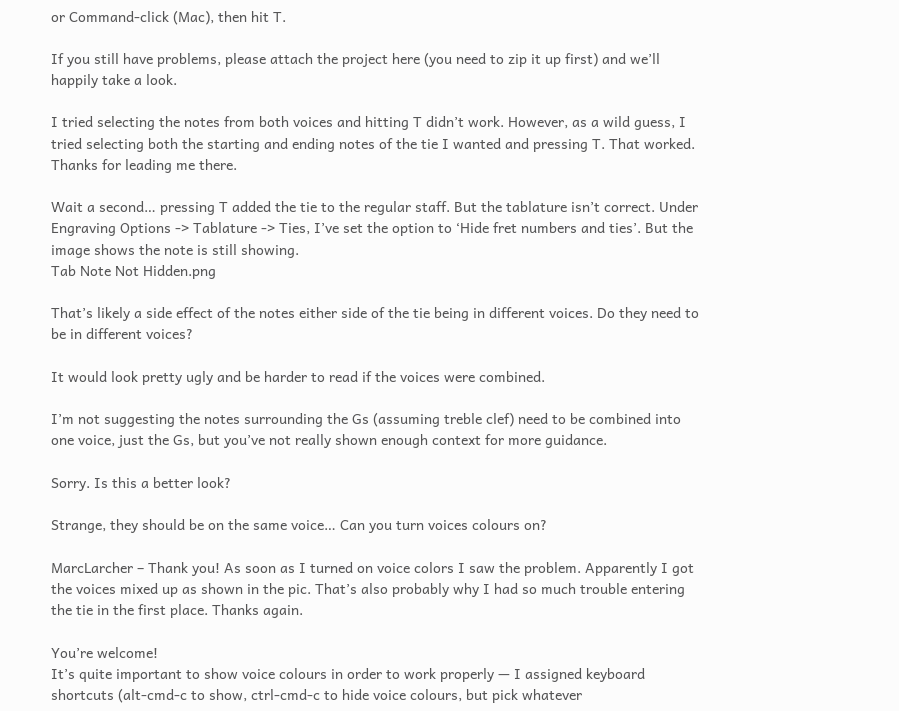or Command-click (Mac), then hit T.

If you still have problems, please attach the project here (you need to zip it up first) and we’ll happily take a look.

I tried selecting the notes from both voices and hitting T didn’t work. However, as a wild guess, I tried selecting both the starting and ending notes of the tie I wanted and pressing T. That worked. Thanks for leading me there.

Wait a second… pressing T added the tie to the regular staff. But the tablature isn’t correct. Under Engraving Options -> Tablature -> Ties, I’ve set the option to ‘Hide fret numbers and ties’. But the image shows the note is still showing.
Tab Note Not Hidden.png

That’s likely a side effect of the notes either side of the tie being in different voices. Do they need to be in different voices?

It would look pretty ugly and be harder to read if the voices were combined.

I’m not suggesting the notes surrounding the Gs (assuming treble clef) need to be combined into one voice, just the Gs, but you’ve not really shown enough context for more guidance.

Sorry. Is this a better look?

Strange, they should be on the same voice… Can you turn voices colours on?

MarcLarcher – Thank you! As soon as I turned on voice colors I saw the problem. Apparently I got the voices mixed up as shown in the pic. That’s also probably why I had so much trouble entering the tie in the first place. Thanks again.

You’re welcome!
It’s quite important to show voice colours in order to work properly — I assigned keyboard shortcuts (alt-cmd-c to show, ctrl-cmd-c to hide voice colours, but pick whatever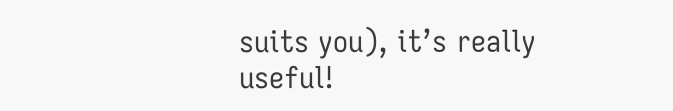suits you), it’s really useful!